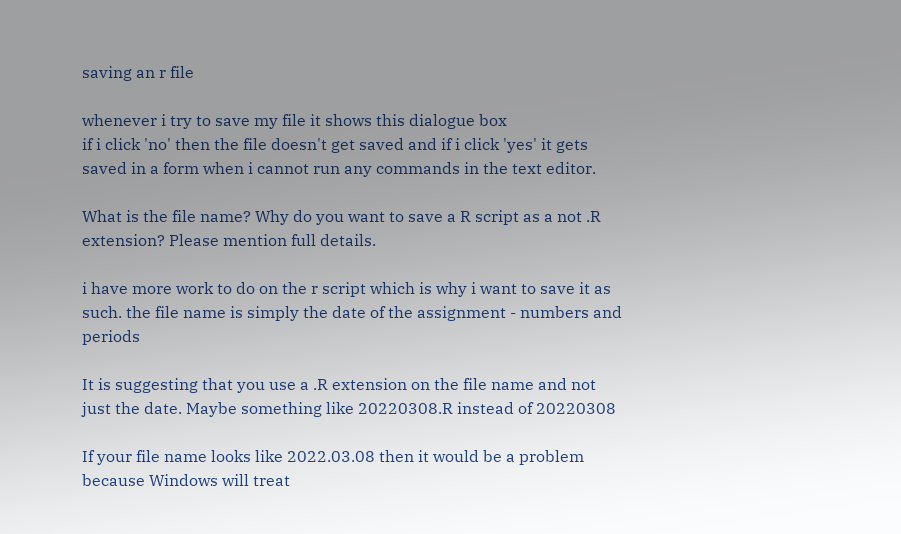saving an r file

whenever i try to save my file it shows this dialogue box
if i click 'no' then the file doesn't get saved and if i click 'yes' it gets saved in a form when i cannot run any commands in the text editor.

What is the file name? Why do you want to save a R script as a not .R extension? Please mention full details.

i have more work to do on the r script which is why i want to save it as such. the file name is simply the date of the assignment - numbers and periods

It is suggesting that you use a .R extension on the file name and not just the date. Maybe something like 20220308.R instead of 20220308

If your file name looks like 2022.03.08 then it would be a problem because Windows will treat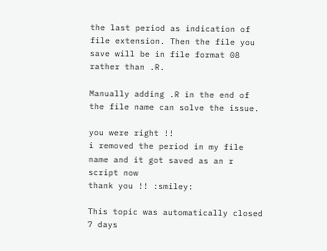the last period as indication of file extension. Then the file you save will be in file format 08 rather than .R.

Manually adding .R in the end of the file name can solve the issue.

you were right !!
i removed the period in my file name and it got saved as an r script now
thank you !! :smiley:

This topic was automatically closed 7 days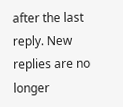after the last reply. New replies are no longer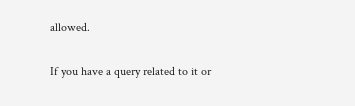allowed.

If you have a query related to it or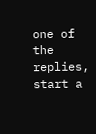one of the replies, start a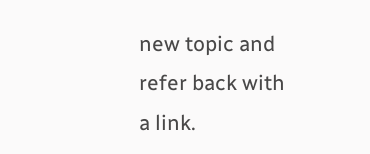new topic and refer back with a link.